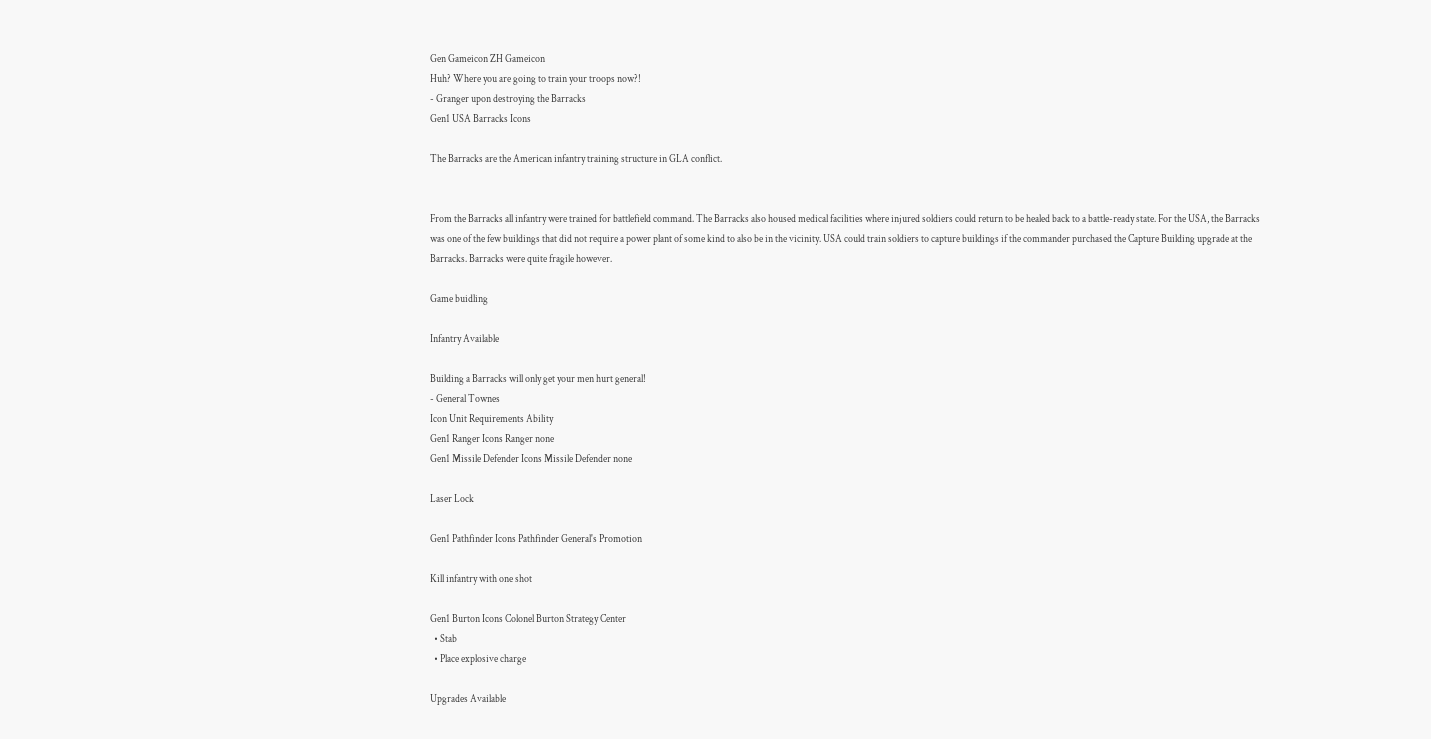Gen Gameicon ZH Gameicon
Huh? Where you are going to train your troops now?!
- Granger upon destroying the Barracks
Gen1 USA Barracks Icons

The Barracks are the American infantry training structure in GLA conflict.


From the Barracks all infantry were trained for battlefield command. The Barracks also housed medical facilities where injured soldiers could return to be healed back to a battle-ready state. For the USA, the Barracks was one of the few buildings that did not require a power plant of some kind to also be in the vicinity. USA could train soldiers to capture buildings if the commander purchased the Capture Building upgrade at the Barracks. Barracks were quite fragile however.

Game buidling

Infantry Available

Building a Barracks will only get your men hurt general!
- General Townes
Icon Unit Requirements Ability
Gen1 Ranger Icons Ranger none
Gen1 Missile Defender Icons Missile Defender none

Laser Lock

Gen1 Pathfinder Icons Pathfinder General's Promotion

Kill infantry with one shot

Gen1 Burton Icons Colonel Burton Strategy Center
  • Stab
  • Place explosive charge

Upgrades Available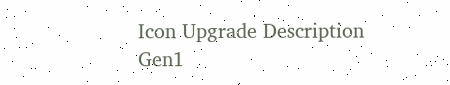Icon Upgrade Description
Gen1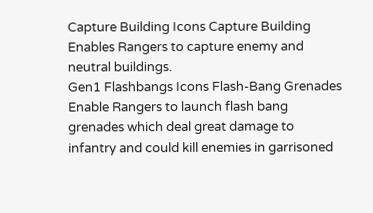Capture Building Icons Capture Building Enables Rangers to capture enemy and neutral buildings.
Gen1 Flashbangs Icons Flash-Bang Grenades Enable Rangers to launch flash bang grenades which deal great damage to infantry and could kill enemies in garrisoned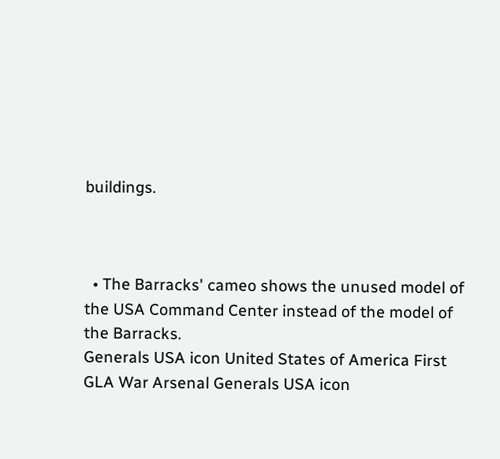buildings.



  • The Barracks' cameo shows the unused model of the USA Command Center instead of the model of the Barracks.
Generals USA icon United States of America First GLA War Arsenal Generals USA icon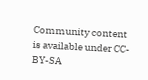Community content is available under CC-BY-SA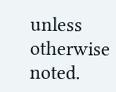unless otherwise noted.